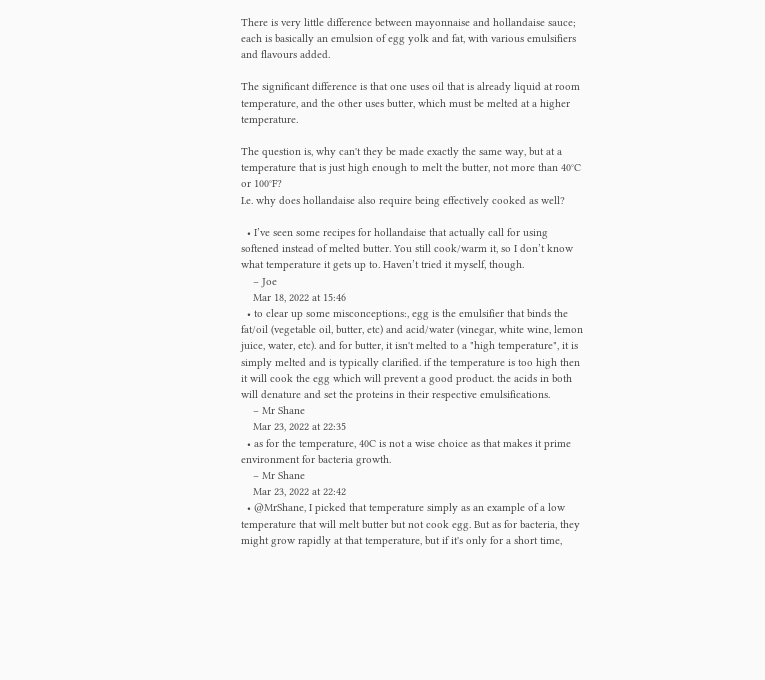There is very little difference between mayonnaise and hollandaise sauce; each is basically an emulsion of egg yolk and fat, with various emulsifiers and flavours added.

The significant difference is that one uses oil that is already liquid at room temperature, and the other uses butter, which must be melted at a higher temperature.

The question is, why can't they be made exactly the same way, but at a temperature that is just high enough to melt the butter, not more than 40°C or 100°F?
I.e. why does hollandaise also require being effectively cooked as well?

  • I’ve seen some recipes for hollandaise that actually call for using softened instead of melted butter. You still cook/warm it, so I don’t know what temperature it gets up to. Haven’t tried it myself, though.
    – Joe
    Mar 18, 2022 at 15:46
  • to clear up some misconceptions:, egg is the emulsifier that binds the fat/oil (vegetable oil, butter, etc) and acid/water (vinegar, white wine, lemon juice, water, etc). and for butter, it isn't melted to a "high temperature", it is simply melted and is typically clarified. if the temperature is too high then it will cook the egg which will prevent a good product. the acids in both will denature and set the proteins in their respective emulsifications.
    – Mr Shane
    Mar 23, 2022 at 22:35
  • as for the temperature, 40C is not a wise choice as that makes it prime environment for bacteria growth.
    – Mr Shane
    Mar 23, 2022 at 22:42
  • @MrShane, I picked that temperature simply as an example of a low temperature that will melt butter but not cook egg. But as for bacteria, they might grow rapidly at that temperature, but if it's only for a short time,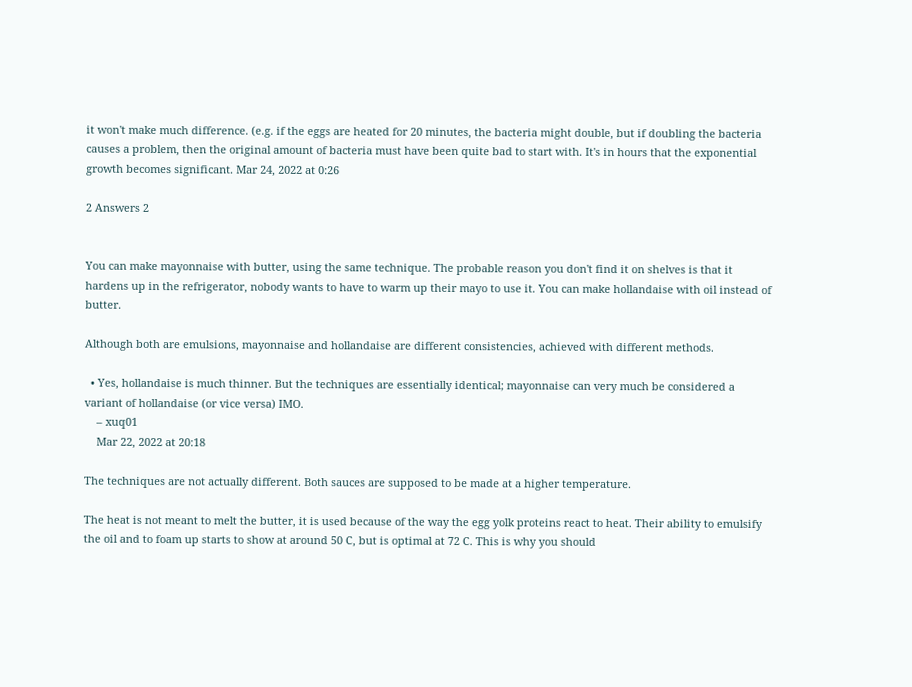it won't make much difference. (e.g. if the eggs are heated for 20 minutes, the bacteria might double, but if doubling the bacteria causes a problem, then the original amount of bacteria must have been quite bad to start with. It's in hours that the exponential growth becomes significant. Mar 24, 2022 at 0:26

2 Answers 2


You can make mayonnaise with butter, using the same technique. The probable reason you don't find it on shelves is that it hardens up in the refrigerator, nobody wants to have to warm up their mayo to use it. You can make hollandaise with oil instead of butter.

Although both are emulsions, mayonnaise and hollandaise are different consistencies, achieved with different methods.

  • Yes, hollandaise is much thinner. But the techniques are essentially identical; mayonnaise can very much be considered a variant of hollandaise (or vice versa) IMO.
    – xuq01
    Mar 22, 2022 at 20:18

The techniques are not actually different. Both sauces are supposed to be made at a higher temperature.

The heat is not meant to melt the butter, it is used because of the way the egg yolk proteins react to heat. Their ability to emulsify the oil and to foam up starts to show at around 50 C, but is optimal at 72 C. This is why you should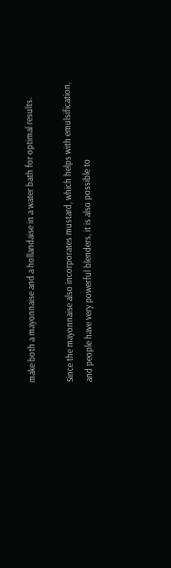make both a mayonnaise and a hollandaise in a water bath for optimal results.

Since the mayonnaise also incorporates mustard, which helps with emulsification, and people have very powerful blenders, it is also possible to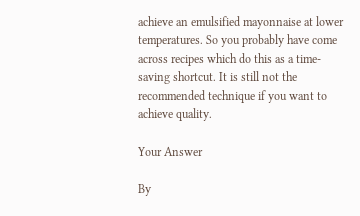achieve an emulsified mayonnaise at lower temperatures. So you probably have come across recipes which do this as a time-saving shortcut. It is still not the recommended technique if you want to achieve quality.

Your Answer

By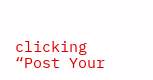clicking “Post Your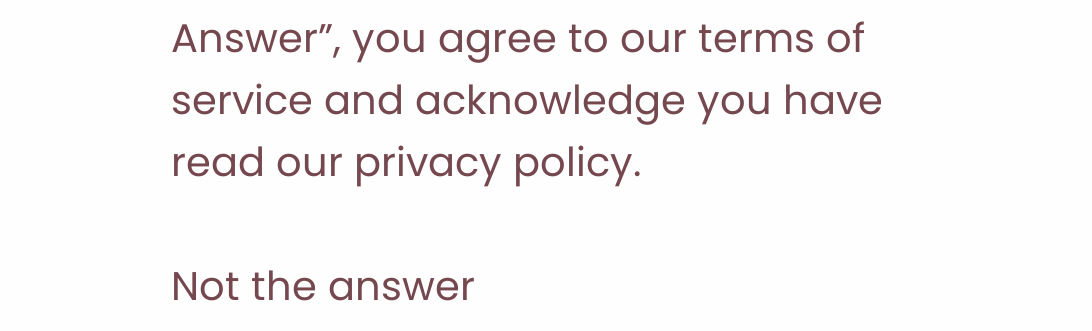Answer”, you agree to our terms of service and acknowledge you have read our privacy policy.

Not the answer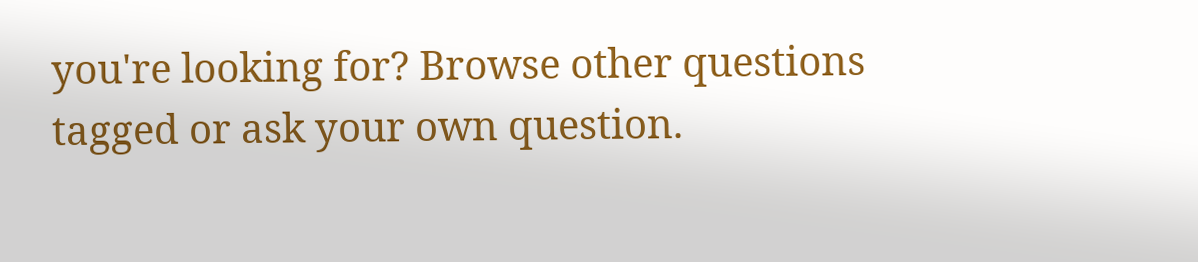you're looking for? Browse other questions tagged or ask your own question.